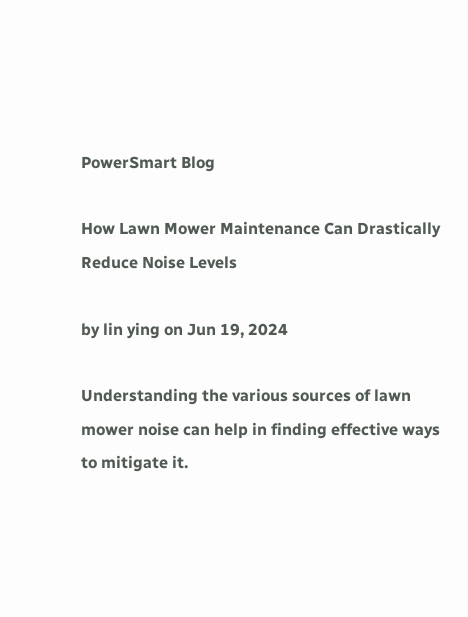PowerSmart Blog

How Lawn Mower Maintenance Can Drastically Reduce Noise Levels

by lin ying on Jun 19, 2024

Understanding the various sources of lawn mower noise can help in finding effective ways to mitigate it.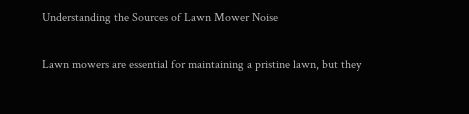Understanding the Sources of Lawn Mower Noise

Lawn mowers are essential for maintaining a pristine lawn, but they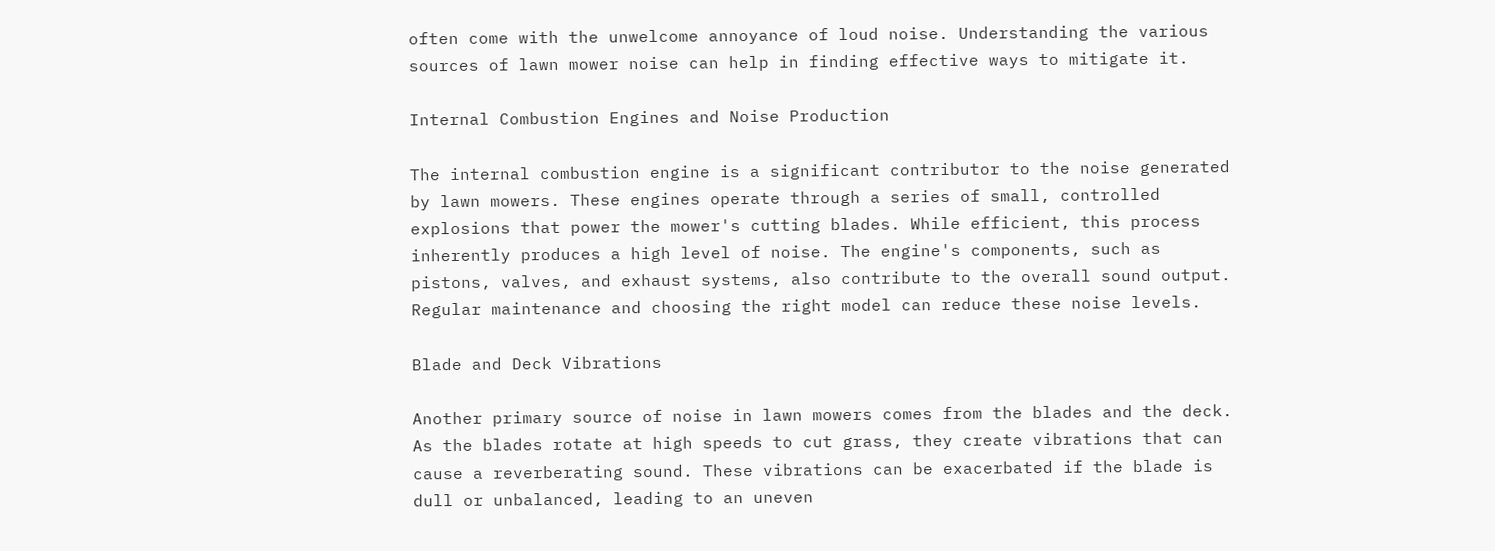often come with the unwelcome annoyance of loud noise. Understanding the various sources of lawn mower noise can help in finding effective ways to mitigate it.

Internal Combustion Engines and Noise Production

The internal combustion engine is a significant contributor to the noise generated by lawn mowers. These engines operate through a series of small, controlled explosions that power the mower's cutting blades. While efficient, this process inherently produces a high level of noise. The engine's components, such as pistons, valves, and exhaust systems, also contribute to the overall sound output. Regular maintenance and choosing the right model can reduce these noise levels.

Blade and Deck Vibrations

Another primary source of noise in lawn mowers comes from the blades and the deck. As the blades rotate at high speeds to cut grass, they create vibrations that can cause a reverberating sound. These vibrations can be exacerbated if the blade is dull or unbalanced, leading to an uneven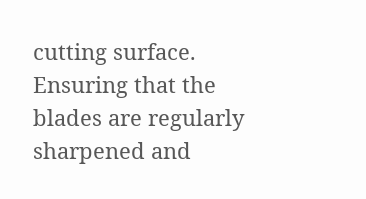cutting surface. Ensuring that the blades are regularly sharpened and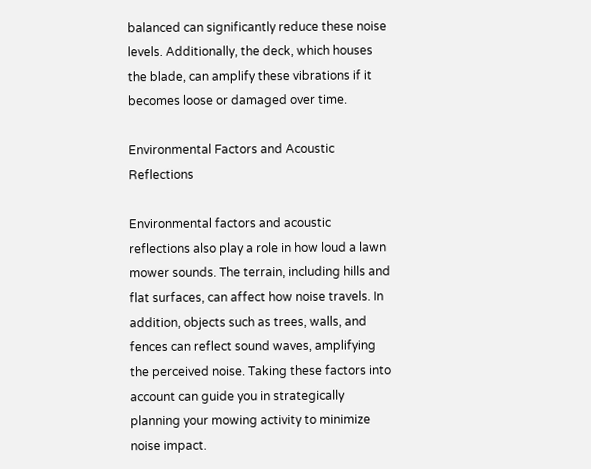balanced can significantly reduce these noise levels. Additionally, the deck, which houses the blade, can amplify these vibrations if it becomes loose or damaged over time.

Environmental Factors and Acoustic Reflections

Environmental factors and acoustic reflections also play a role in how loud a lawn mower sounds. The terrain, including hills and flat surfaces, can affect how noise travels. In addition, objects such as trees, walls, and fences can reflect sound waves, amplifying the perceived noise. Taking these factors into account can guide you in strategically planning your mowing activity to minimize noise impact.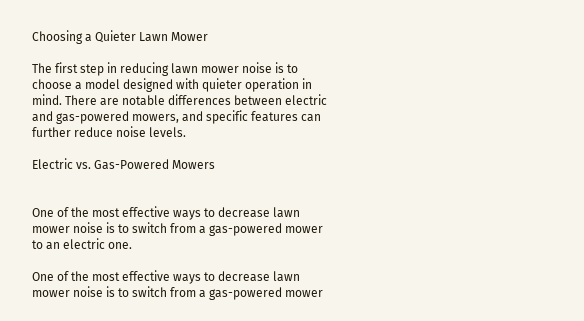Choosing a Quieter Lawn Mower

The first step in reducing lawn mower noise is to choose a model designed with quieter operation in mind. There are notable differences between electric and gas-powered mowers, and specific features can further reduce noise levels.

Electric vs. Gas-Powered Mowers


One of the most effective ways to decrease lawn mower noise is to switch from a gas-powered mower to an electric one.

One of the most effective ways to decrease lawn mower noise is to switch from a gas-powered mower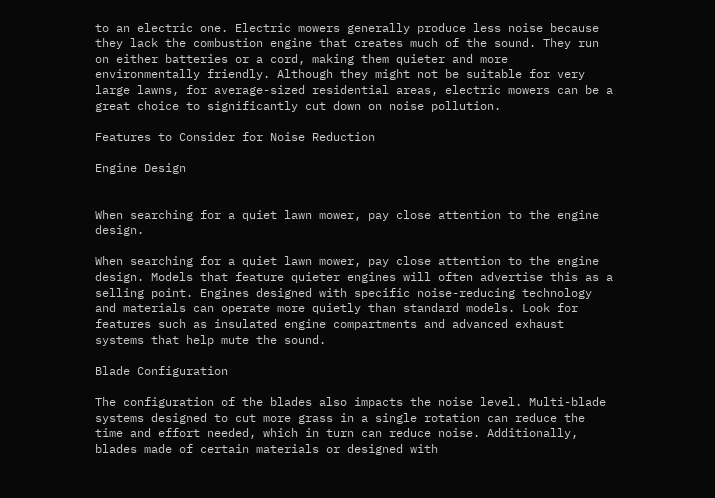to an electric one. Electric mowers generally produce less noise because they lack the combustion engine that creates much of the sound. They run on either batteries or a cord, making them quieter and more environmentally friendly. Although they might not be suitable for very large lawns, for average-sized residential areas, electric mowers can be a great choice to significantly cut down on noise pollution.

Features to Consider for Noise Reduction

Engine Design


When searching for a quiet lawn mower, pay close attention to the engine design.

When searching for a quiet lawn mower, pay close attention to the engine design. Models that feature quieter engines will often advertise this as a selling point. Engines designed with specific noise-reducing technology and materials can operate more quietly than standard models. Look for features such as insulated engine compartments and advanced exhaust systems that help mute the sound.

Blade Configuration

The configuration of the blades also impacts the noise level. Multi-blade systems designed to cut more grass in a single rotation can reduce the time and effort needed, which in turn can reduce noise. Additionally, blades made of certain materials or designed with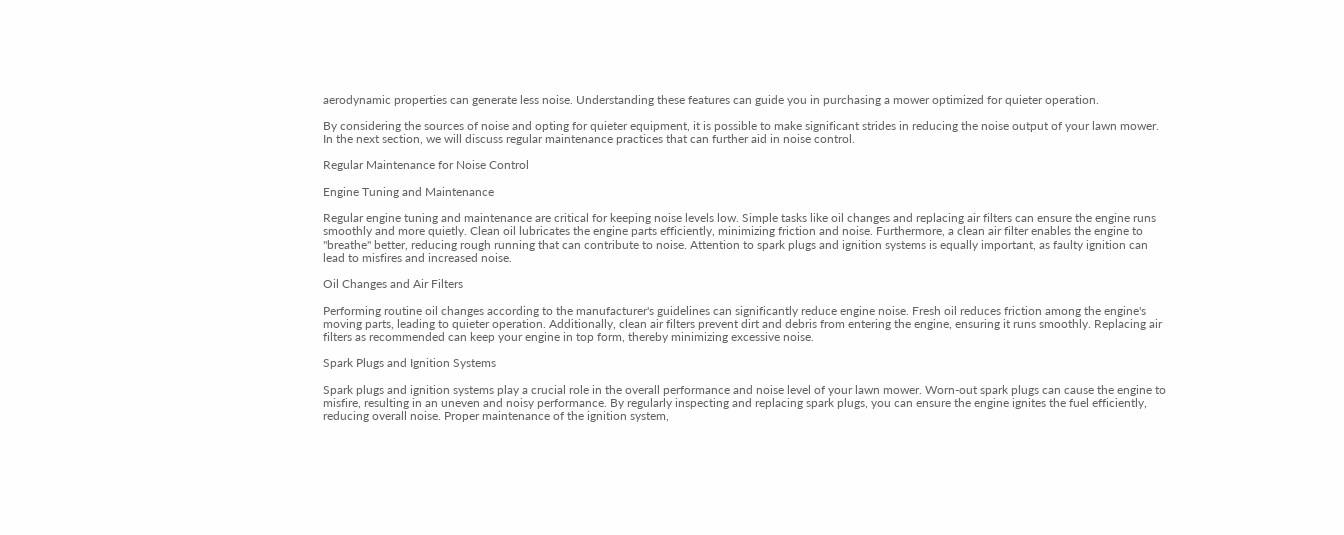aerodynamic properties can generate less noise. Understanding these features can guide you in purchasing a mower optimized for quieter operation.

By considering the sources of noise and opting for quieter equipment, it is possible to make significant strides in reducing the noise output of your lawn mower. In the next section, we will discuss regular maintenance practices that can further aid in noise control.

Regular Maintenance for Noise Control

Engine Tuning and Maintenance

Regular engine tuning and maintenance are critical for keeping noise levels low. Simple tasks like oil changes and replacing air filters can ensure the engine runs smoothly and more quietly. Clean oil lubricates the engine parts efficiently, minimizing friction and noise. Furthermore, a clean air filter enables the engine to "breathe" better, reducing rough running that can contribute to noise. Attention to spark plugs and ignition systems is equally important, as faulty ignition can lead to misfires and increased noise.

Oil Changes and Air Filters

Performing routine oil changes according to the manufacturer's guidelines can significantly reduce engine noise. Fresh oil reduces friction among the engine's moving parts, leading to quieter operation. Additionally, clean air filters prevent dirt and debris from entering the engine, ensuring it runs smoothly. Replacing air filters as recommended can keep your engine in top form, thereby minimizing excessive noise.

Spark Plugs and Ignition Systems

Spark plugs and ignition systems play a crucial role in the overall performance and noise level of your lawn mower. Worn-out spark plugs can cause the engine to misfire, resulting in an uneven and noisy performance. By regularly inspecting and replacing spark plugs, you can ensure the engine ignites the fuel efficiently, reducing overall noise. Proper maintenance of the ignition system,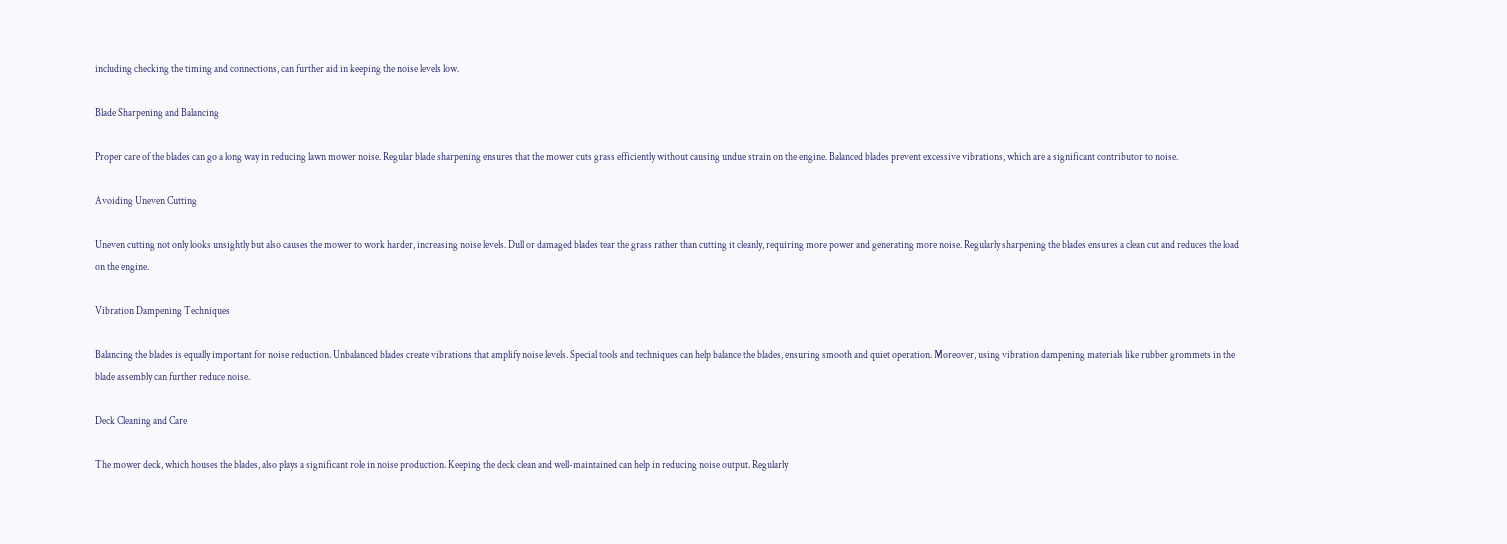including checking the timing and connections, can further aid in keeping the noise levels low.

Blade Sharpening and Balancing

Proper care of the blades can go a long way in reducing lawn mower noise. Regular blade sharpening ensures that the mower cuts grass efficiently without causing undue strain on the engine. Balanced blades prevent excessive vibrations, which are a significant contributor to noise.

Avoiding Uneven Cutting

Uneven cutting not only looks unsightly but also causes the mower to work harder, increasing noise levels. Dull or damaged blades tear the grass rather than cutting it cleanly, requiring more power and generating more noise. Regularly sharpening the blades ensures a clean cut and reduces the load on the engine.

Vibration Dampening Techniques

Balancing the blades is equally important for noise reduction. Unbalanced blades create vibrations that amplify noise levels. Special tools and techniques can help balance the blades, ensuring smooth and quiet operation. Moreover, using vibration dampening materials like rubber grommets in the blade assembly can further reduce noise.

Deck Cleaning and Care

The mower deck, which houses the blades, also plays a significant role in noise production. Keeping the deck clean and well-maintained can help in reducing noise output. Regularly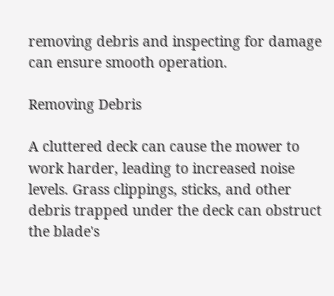removing debris and inspecting for damage can ensure smooth operation.

Removing Debris

A cluttered deck can cause the mower to work harder, leading to increased noise levels. Grass clippings, sticks, and other debris trapped under the deck can obstruct the blade's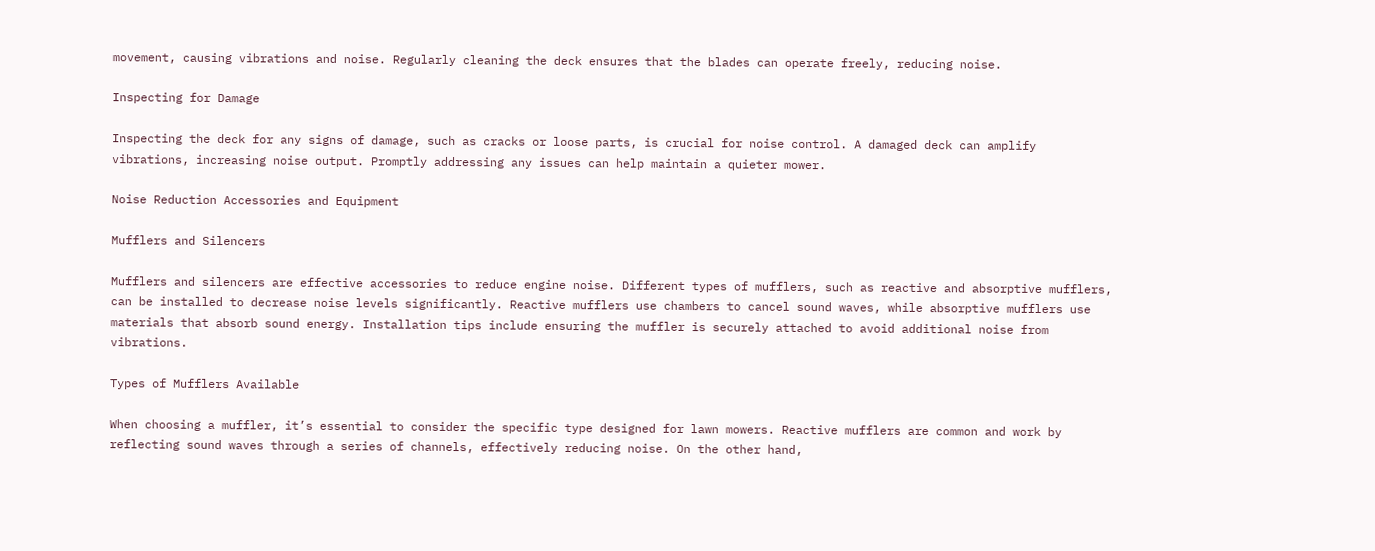movement, causing vibrations and noise. Regularly cleaning the deck ensures that the blades can operate freely, reducing noise.

Inspecting for Damage

Inspecting the deck for any signs of damage, such as cracks or loose parts, is crucial for noise control. A damaged deck can amplify vibrations, increasing noise output. Promptly addressing any issues can help maintain a quieter mower.

Noise Reduction Accessories and Equipment

Mufflers and Silencers

Mufflers and silencers are effective accessories to reduce engine noise. Different types of mufflers, such as reactive and absorptive mufflers, can be installed to decrease noise levels significantly. Reactive mufflers use chambers to cancel sound waves, while absorptive mufflers use materials that absorb sound energy. Installation tips include ensuring the muffler is securely attached to avoid additional noise from vibrations.

Types of Mufflers Available

When choosing a muffler, it’s essential to consider the specific type designed for lawn mowers. Reactive mufflers are common and work by reflecting sound waves through a series of channels, effectively reducing noise. On the other hand,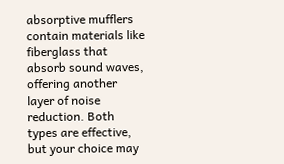absorptive mufflers contain materials like fiberglass that absorb sound waves, offering another layer of noise reduction. Both types are effective, but your choice may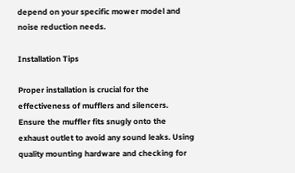depend on your specific mower model and noise reduction needs.

Installation Tips

Proper installation is crucial for the effectiveness of mufflers and silencers. Ensure the muffler fits snugly onto the exhaust outlet to avoid any sound leaks. Using quality mounting hardware and checking for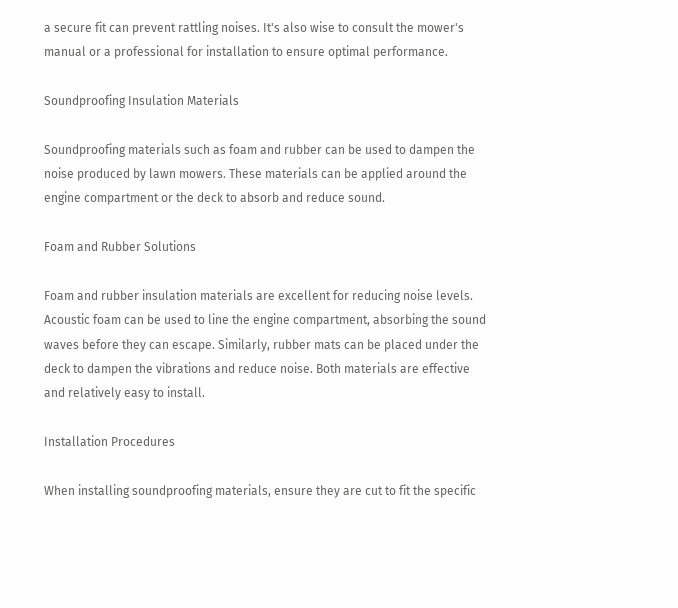a secure fit can prevent rattling noises. It's also wise to consult the mower's manual or a professional for installation to ensure optimal performance.

Soundproofing Insulation Materials

Soundproofing materials such as foam and rubber can be used to dampen the noise produced by lawn mowers. These materials can be applied around the engine compartment or the deck to absorb and reduce sound.

Foam and Rubber Solutions

Foam and rubber insulation materials are excellent for reducing noise levels. Acoustic foam can be used to line the engine compartment, absorbing the sound waves before they can escape. Similarly, rubber mats can be placed under the deck to dampen the vibrations and reduce noise. Both materials are effective and relatively easy to install.

Installation Procedures

When installing soundproofing materials, ensure they are cut to fit the specific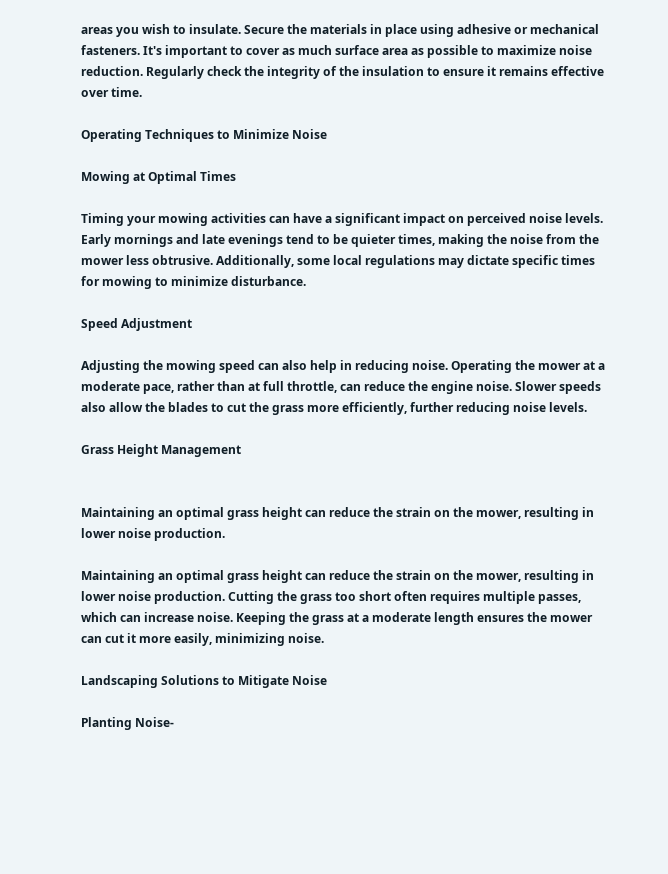areas you wish to insulate. Secure the materials in place using adhesive or mechanical fasteners. It's important to cover as much surface area as possible to maximize noise reduction. Regularly check the integrity of the insulation to ensure it remains effective over time.

Operating Techniques to Minimize Noise

Mowing at Optimal Times

Timing your mowing activities can have a significant impact on perceived noise levels. Early mornings and late evenings tend to be quieter times, making the noise from the mower less obtrusive. Additionally, some local regulations may dictate specific times for mowing to minimize disturbance.

Speed Adjustment

Adjusting the mowing speed can also help in reducing noise. Operating the mower at a moderate pace, rather than at full throttle, can reduce the engine noise. Slower speeds also allow the blades to cut the grass more efficiently, further reducing noise levels.

Grass Height Management


Maintaining an optimal grass height can reduce the strain on the mower, resulting in lower noise production.

Maintaining an optimal grass height can reduce the strain on the mower, resulting in lower noise production. Cutting the grass too short often requires multiple passes, which can increase noise. Keeping the grass at a moderate length ensures the mower can cut it more easily, minimizing noise.

Landscaping Solutions to Mitigate Noise

Planting Noise-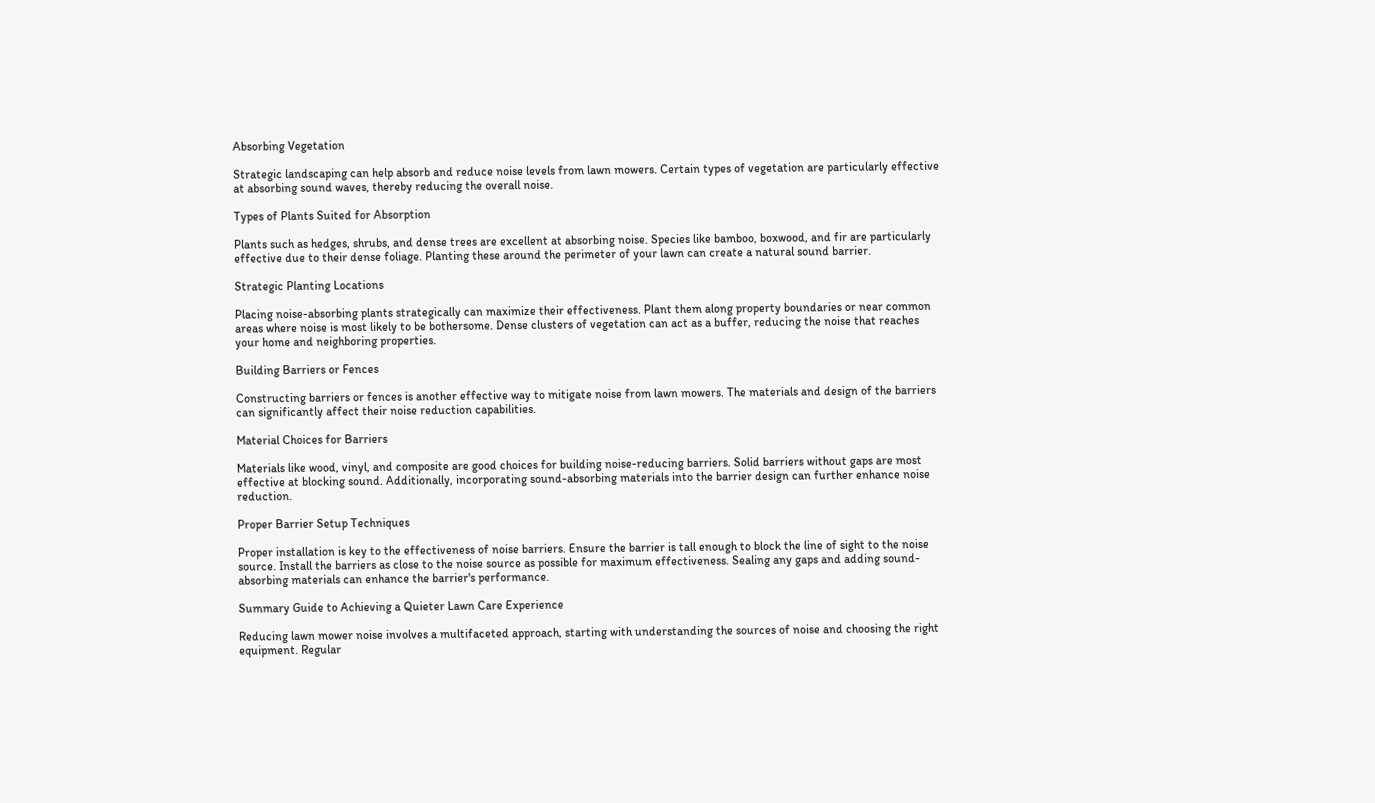Absorbing Vegetation

Strategic landscaping can help absorb and reduce noise levels from lawn mowers. Certain types of vegetation are particularly effective at absorbing sound waves, thereby reducing the overall noise.

Types of Plants Suited for Absorption

Plants such as hedges, shrubs, and dense trees are excellent at absorbing noise. Species like bamboo, boxwood, and fir are particularly effective due to their dense foliage. Planting these around the perimeter of your lawn can create a natural sound barrier.

Strategic Planting Locations

Placing noise-absorbing plants strategically can maximize their effectiveness. Plant them along property boundaries or near common areas where noise is most likely to be bothersome. Dense clusters of vegetation can act as a buffer, reducing the noise that reaches your home and neighboring properties.

Building Barriers or Fences

Constructing barriers or fences is another effective way to mitigate noise from lawn mowers. The materials and design of the barriers can significantly affect their noise reduction capabilities.

Material Choices for Barriers

Materials like wood, vinyl, and composite are good choices for building noise-reducing barriers. Solid barriers without gaps are most effective at blocking sound. Additionally, incorporating sound-absorbing materials into the barrier design can further enhance noise reduction.

Proper Barrier Setup Techniques

Proper installation is key to the effectiveness of noise barriers. Ensure the barrier is tall enough to block the line of sight to the noise source. Install the barriers as close to the noise source as possible for maximum effectiveness. Sealing any gaps and adding sound-absorbing materials can enhance the barrier's performance.

Summary Guide to Achieving a Quieter Lawn Care Experience

Reducing lawn mower noise involves a multifaceted approach, starting with understanding the sources of noise and choosing the right equipment. Regular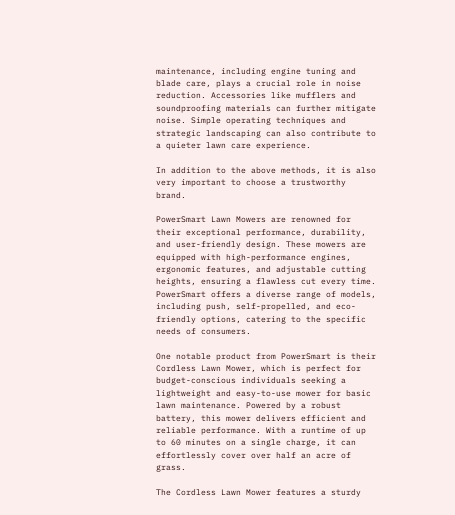maintenance, including engine tuning and blade care, plays a crucial role in noise reduction. Accessories like mufflers and soundproofing materials can further mitigate noise. Simple operating techniques and strategic landscaping can also contribute to a quieter lawn care experience.

In addition to the above methods, it is also very important to choose a trustworthy brand.

PowerSmart Lawn Mowers are renowned for their exceptional performance, durability, and user-friendly design. These mowers are equipped with high-performance engines, ergonomic features, and adjustable cutting heights, ensuring a flawless cut every time. PowerSmart offers a diverse range of models, including push, self-propelled, and eco-friendly options, catering to the specific needs of consumers.

One notable product from PowerSmart is their Cordless Lawn Mower, which is perfect for budget-conscious individuals seeking a lightweight and easy-to-use mower for basic lawn maintenance. Powered by a robust battery, this mower delivers efficient and reliable performance. With a runtime of up to 60 minutes on a single charge, it can effortlessly cover over half an acre of grass.

The Cordless Lawn Mower features a sturdy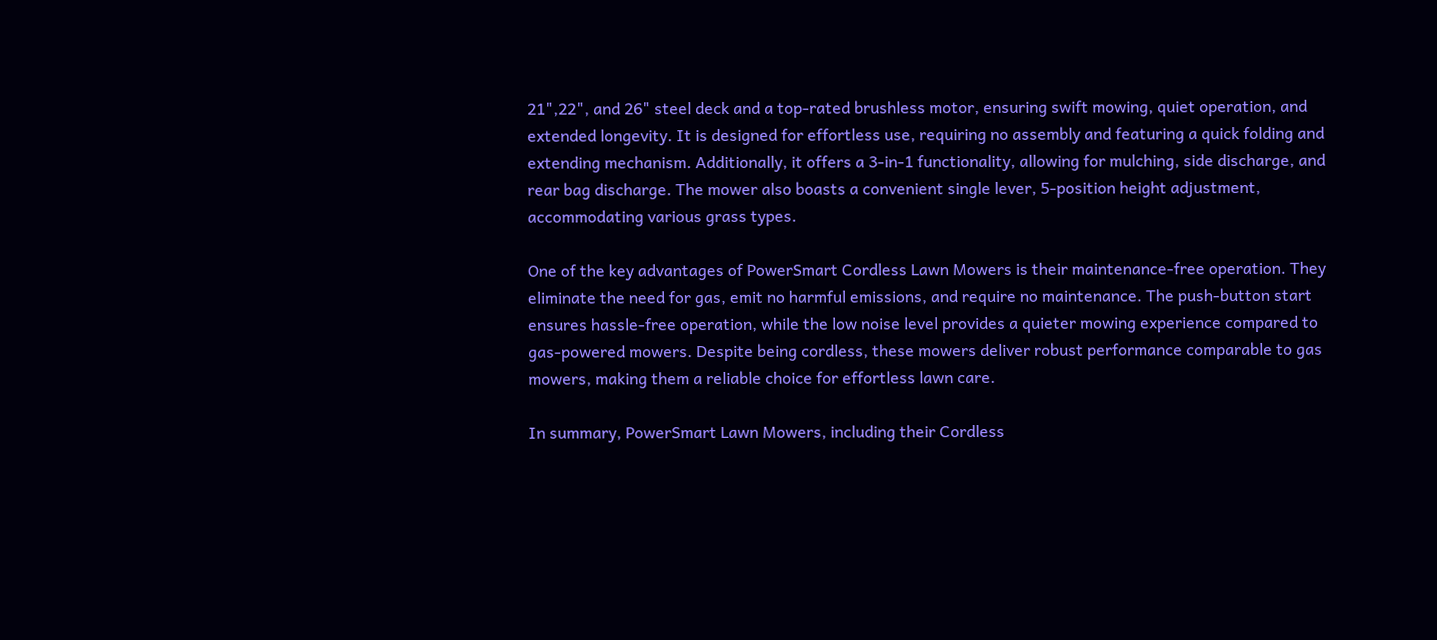21",22", and 26" steel deck and a top-rated brushless motor, ensuring swift mowing, quiet operation, and extended longevity. It is designed for effortless use, requiring no assembly and featuring a quick folding and extending mechanism. Additionally, it offers a 3-in-1 functionality, allowing for mulching, side discharge, and rear bag discharge. The mower also boasts a convenient single lever, 5-position height adjustment, accommodating various grass types.

One of the key advantages of PowerSmart Cordless Lawn Mowers is their maintenance-free operation. They eliminate the need for gas, emit no harmful emissions, and require no maintenance. The push-button start ensures hassle-free operation, while the low noise level provides a quieter mowing experience compared to gas-powered mowers. Despite being cordless, these mowers deliver robust performance comparable to gas mowers, making them a reliable choice for effortless lawn care.

In summary, PowerSmart Lawn Mowers, including their Cordless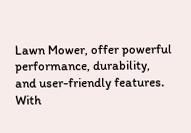Lawn Mower, offer powerful performance, durability, and user-friendly features. With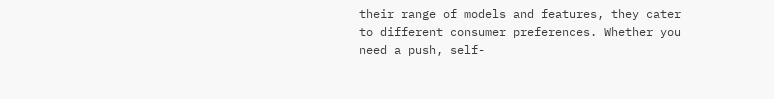their range of models and features, they cater to different consumer preferences. Whether you need a push, self-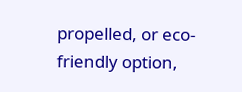propelled, or eco-friendly option,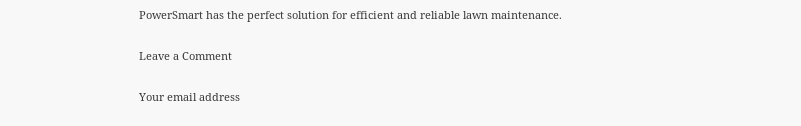PowerSmart has the perfect solution for efficient and reliable lawn maintenance.

Leave a Comment

Your email address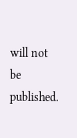will not be published.